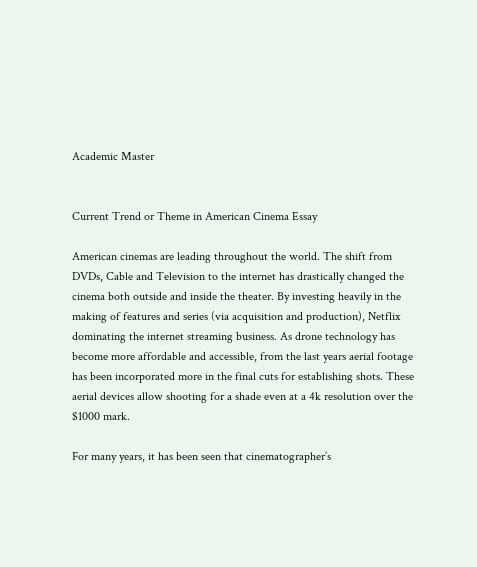Academic Master


Current Trend or Theme in American Cinema Essay

American cinemas are leading throughout the world. The shift from DVDs, Cable and Television to the internet has drastically changed the cinema both outside and inside the theater. By investing heavily in the making of features and series (via acquisition and production), Netflix dominating the internet streaming business. As drone technology has become more affordable and accessible, from the last years aerial footage has been incorporated more in the final cuts for establishing shots. These aerial devices allow shooting for a shade even at a 4k resolution over the $1000 mark.

For many years, it has been seen that cinematographer’s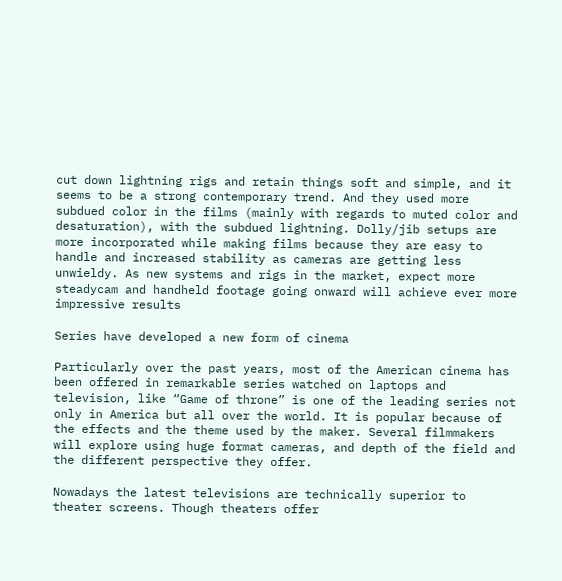cut down lightning rigs and retain things soft and simple, and it seems to be a strong contemporary trend. And they used more subdued color in the films (mainly with regards to muted color and desaturation), with the subdued lightning. Dolly/jib setups are more incorporated while making films because they are easy to handle and increased stability as cameras are getting less unwieldy. As new systems and rigs in the market, expect more steadycam and handheld footage going onward will achieve ever more impressive results

Series have developed a new form of cinema

Particularly over the past years, most of the American cinema has been offered in remarkable series watched on laptops and television, like “Game of throne” is one of the leading series not only in America but all over the world. It is popular because of the effects and the theme used by the maker. Several filmmakers will explore using huge format cameras, and depth of the field and the different perspective they offer.

Nowadays the latest televisions are technically superior to theater screens. Though theaters offer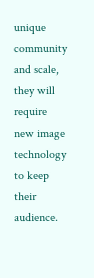unique community and scale, they will require new image technology to keep their audience.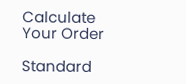Calculate Your Order

Standard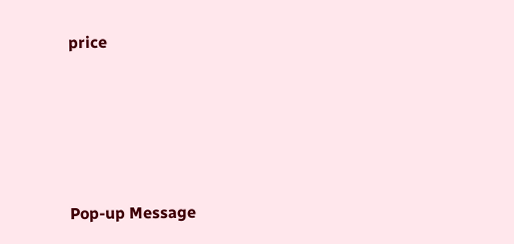price





Pop-up Message